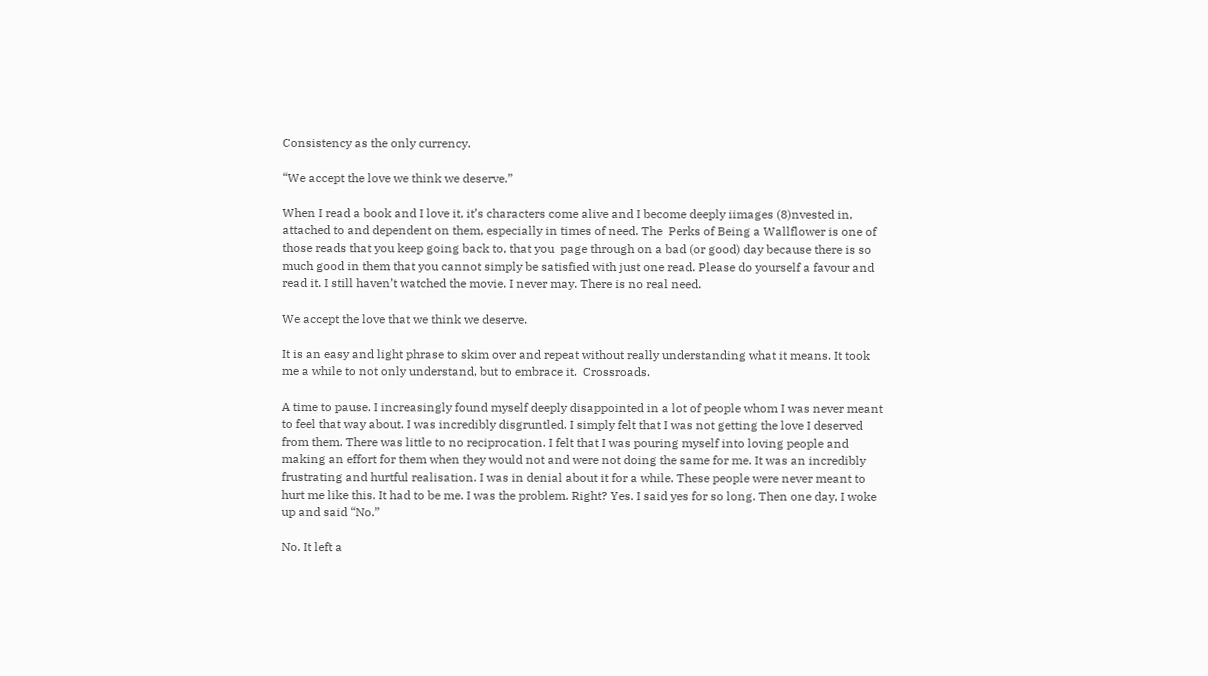Consistency as the only currency.

“We accept the love we think we deserve.”

When I read a book and I love it, it’s characters come alive and I become deeply iimages (8)nvested in, attached to and dependent on them, especially in times of need. The  Perks of Being a Wallflower is one of those reads that you keep going back to, that you  page through on a bad (or good) day because there is so much good in them that you cannot simply be satisfied with just one read. Please do yourself a favour and read it. I still haven’t watched the movie. I never may. There is no real need.

We accept the love that we think we deserve.

It is an easy and light phrase to skim over and repeat without really understanding what it means. It took me a while to not only understand, but to embrace it.  Crossroads.

A time to pause. I increasingly found myself deeply disappointed in a lot of people whom I was never meant to feel that way about. I was incredibly disgruntled. I simply felt that I was not getting the love I deserved from them. There was little to no reciprocation. I felt that I was pouring myself into loving people and making an effort for them when they would not and were not doing the same for me. It was an incredibly frustrating and hurtful realisation. I was in denial about it for a while. These people were never meant to hurt me like this. It had to be me. I was the problem. Right? Yes. I said yes for so long. Then one day, I woke up and said “No.”

No. It left a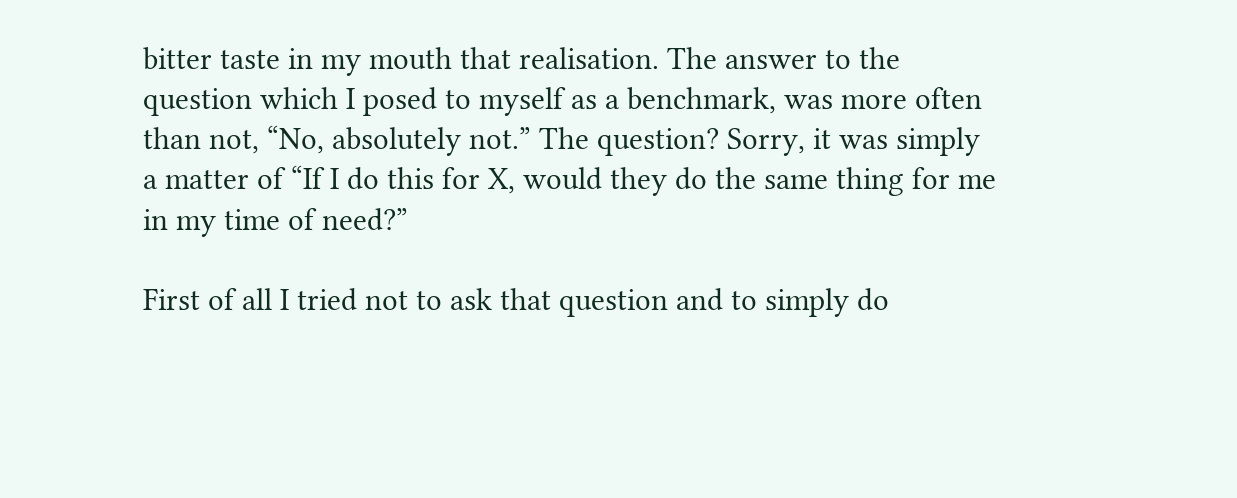bitter taste in my mouth that realisation. The answer to the question which I posed to myself as a benchmark, was more often than not, “No, absolutely not.” The question? Sorry, it was simply a matter of “If I do this for X, would they do the same thing for me in my time of need?”

First of all I tried not to ask that question and to simply do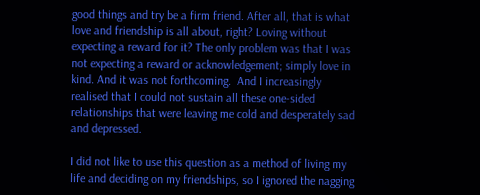good things and try be a firm friend. After all, that is what love and friendship is all about, right? Loving without expecting a reward for it? The only problem was that I was not expecting a reward or acknowledgement; simply love in kind. And it was not forthcoming.  And I increasingly realised that I could not sustain all these one-sided relationships that were leaving me cold and desperately sad and depressed.

I did not like to use this question as a method of living my life and deciding on my friendships, so I ignored the nagging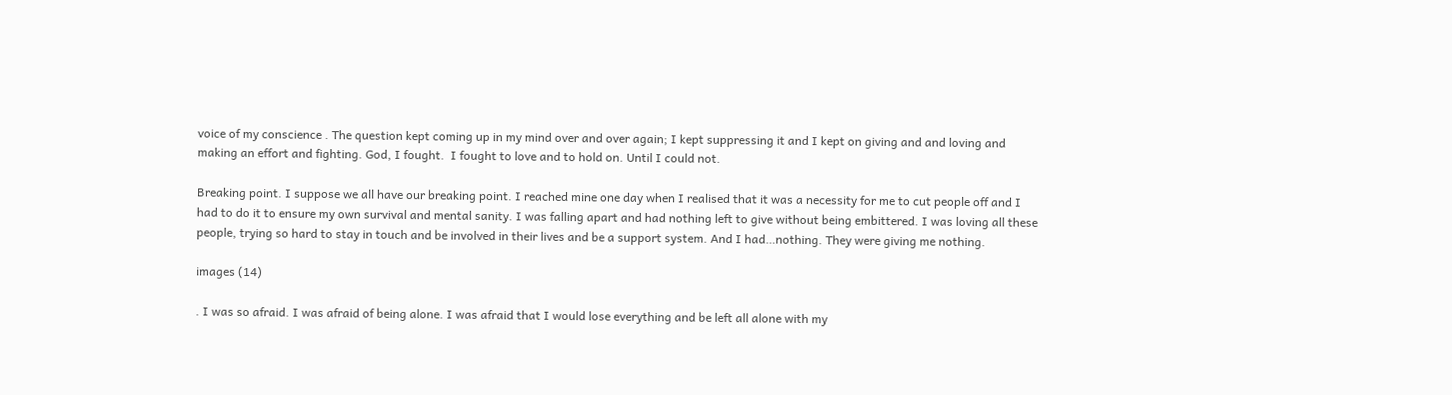voice of my conscience . The question kept coming up in my mind over and over again; I kept suppressing it and I kept on giving and and loving and making an effort and fighting. God, I fought.  I fought to love and to hold on. Until I could not.

Breaking point. I suppose we all have our breaking point. I reached mine one day when I realised that it was a necessity for me to cut people off and I had to do it to ensure my own survival and mental sanity. I was falling apart and had nothing left to give without being embittered. I was loving all these people, trying so hard to stay in touch and be involved in their lives and be a support system. And I had…nothing. They were giving me nothing.

images (14)

. I was so afraid. I was afraid of being alone. I was afraid that I would lose everything and be left all alone with my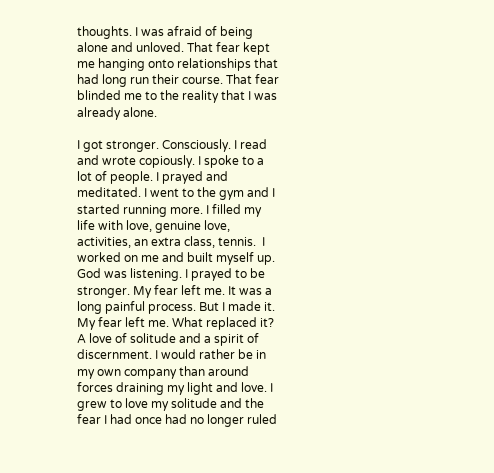thoughts. I was afraid of being alone and unloved. That fear kept me hanging onto relationships that had long run their course. That fear blinded me to the reality that I was already alone.

I got stronger. Consciously. I read and wrote copiously. I spoke to a lot of people. I prayed and meditated. I went to the gym and I started running more. I filled my life with love, genuine love, activities, an extra class, tennis.  I worked on me and built myself up. God was listening. I prayed to be stronger. My fear left me. It was a long painful process. But I made it. My fear left me. What replaced it? A love of solitude and a spirit of discernment. I would rather be in my own company than around forces draining my light and love. I grew to love my solitude and the fear I had once had no longer ruled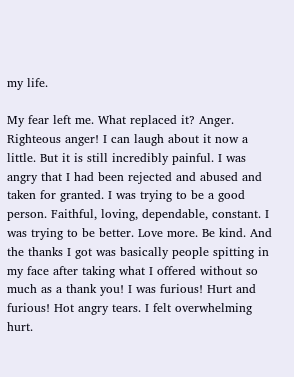my life.

My fear left me. What replaced it? Anger. Righteous anger! I can laugh about it now a little. But it is still incredibly painful. I was angry that I had been rejected and abused and taken for granted. I was trying to be a good person. Faithful, loving, dependable, constant. I was trying to be better. Love more. Be kind. And the thanks I got was basically people spitting in my face after taking what I offered without so much as a thank you! I was furious! Hurt and furious! Hot angry tears. I felt overwhelming hurt.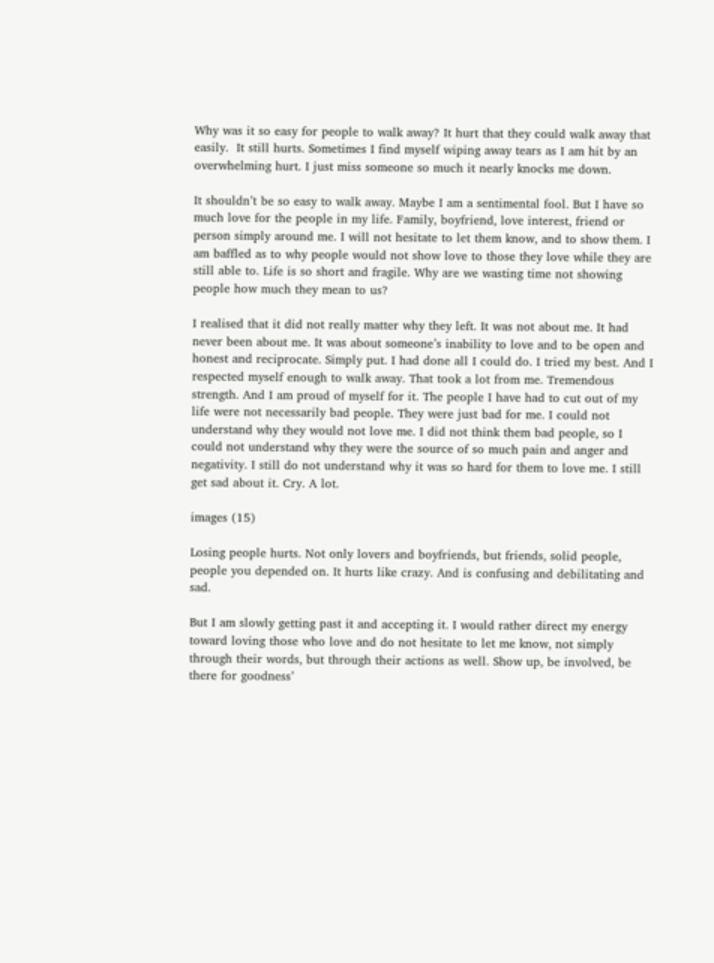Why was it so easy for people to walk away? It hurt that they could walk away that easily.  It still hurts. Sometimes I find myself wiping away tears as I am hit by an overwhelming hurt. I just miss someone so much it nearly knocks me down.

It shouldn’t be so easy to walk away. Maybe I am a sentimental fool. But I have so much love for the people in my life. Family, boyfriend, love interest, friend or person simply around me. I will not hesitate to let them know, and to show them. I am baffled as to why people would not show love to those they love while they are still able to. Life is so short and fragile. Why are we wasting time not showing people how much they mean to us?

I realised that it did not really matter why they left. It was not about me. It had never been about me. It was about someone’s inability to love and to be open and honest and reciprocate. Simply put. I had done all I could do. I tried my best. And I respected myself enough to walk away. That took a lot from me. Tremendous strength. And I am proud of myself for it. The people I have had to cut out of my life were not necessarily bad people. They were just bad for me. I could not understand why they would not love me. I did not think them bad people, so I could not understand why they were the source of so much pain and anger and negativity. I still do not understand why it was so hard for them to love me. I still get sad about it. Cry. A lot.

images (15)

Losing people hurts. Not only lovers and boyfriends, but friends, solid people, people you depended on. It hurts like crazy. And is confusing and debilitating and sad.

But I am slowly getting past it and accepting it. I would rather direct my energy toward loving those who love and do not hesitate to let me know, not simply through their words, but through their actions as well. Show up, be involved, be there for goodness’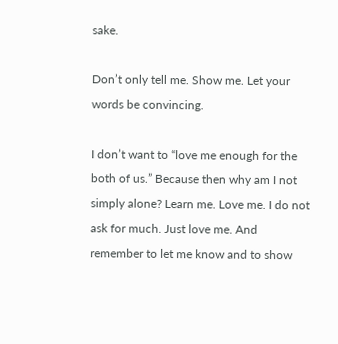sake.

Don’t only tell me. Show me. Let your words be convincing.

I don’t want to “love me enough for the both of us.” Because then why am I not simply alone? Learn me. Love me. I do not ask for much. Just love me. And remember to let me know and to show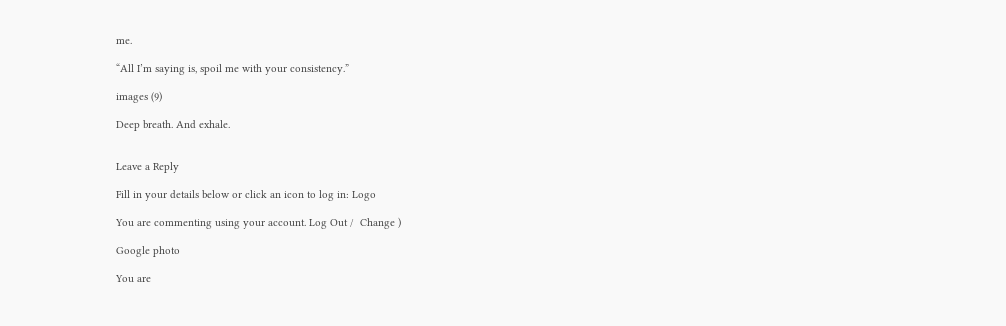me.

“All I’m saying is, spoil me with your consistency.”

images (9)

Deep breath. And exhale.


Leave a Reply

Fill in your details below or click an icon to log in: Logo

You are commenting using your account. Log Out /  Change )

Google photo

You are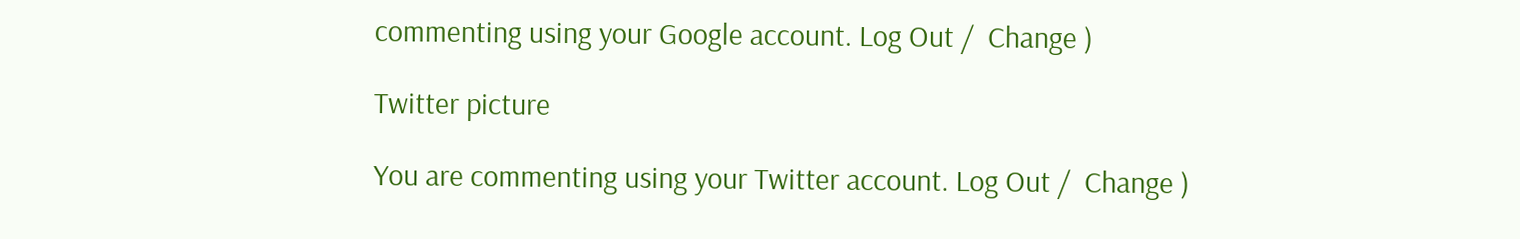commenting using your Google account. Log Out /  Change )

Twitter picture

You are commenting using your Twitter account. Log Out /  Change )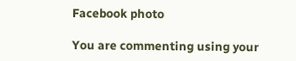Facebook photo

You are commenting using your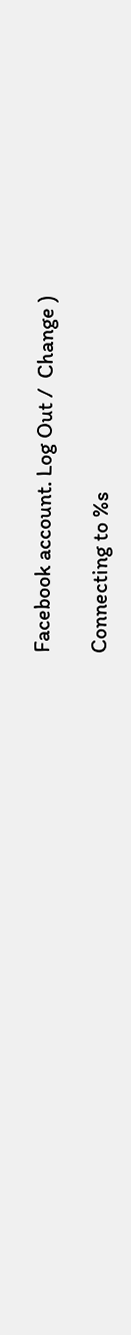Facebook account. Log Out /  Change )

Connecting to %s